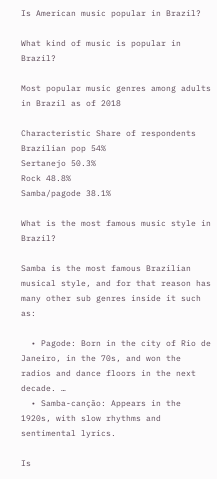Is American music popular in Brazil?

What kind of music is popular in Brazil?

Most popular music genres among adults in Brazil as of 2018

Characteristic Share of respondents
Brazilian pop 54%
Sertanejo 50.3%
Rock 48.8%
Samba/pagode 38.1%

What is the most famous music style in Brazil?

Samba is the most famous Brazilian musical style, and for that reason has many other sub genres inside it such as:

  • Pagode: Born in the city of Rio de Janeiro, in the 70s, and won the radios and dance floors in the next decade. …
  • Samba-canção: Appears in the 1920s, with slow rhythms and sentimental lyrics.

Is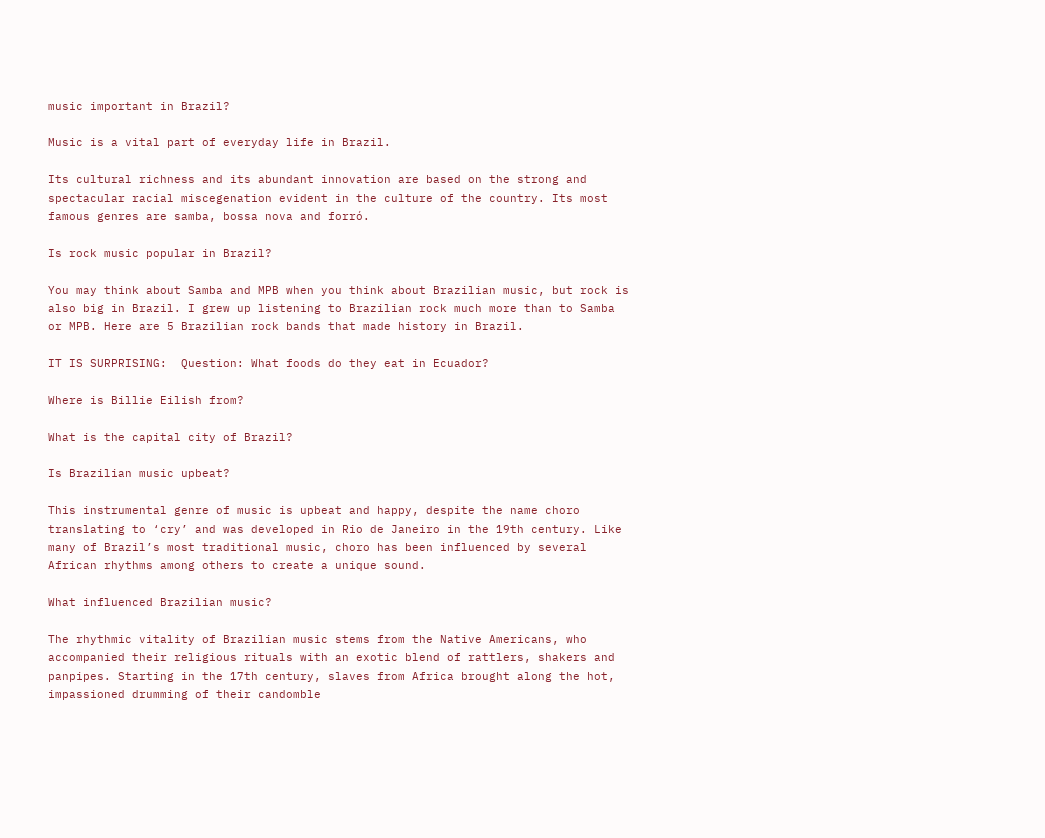music important in Brazil?

Music is a vital part of everyday life in Brazil.

Its cultural richness and its abundant innovation are based on the strong and spectacular racial miscegenation evident in the culture of the country. Its most famous genres are samba, bossa nova and forró.

Is rock music popular in Brazil?

You may think about Samba and MPB when you think about Brazilian music, but rock is also big in Brazil. I grew up listening to Brazilian rock much more than to Samba or MPB. Here are 5 Brazilian rock bands that made history in Brazil.

IT IS SURPRISING:  Question: What foods do they eat in Ecuador?

Where is Billie Eilish from?

What is the capital city of Brazil?

Is Brazilian music upbeat?

This instrumental genre of music is upbeat and happy, despite the name choro translating to ‘cry’ and was developed in Rio de Janeiro in the 19th century. Like many of Brazil’s most traditional music, choro has been influenced by several African rhythms among others to create a unique sound.

What influenced Brazilian music?

The rhythmic vitality of Brazilian music stems from the Native Americans, who accompanied their religious rituals with an exotic blend of rattlers, shakers and panpipes. Starting in the 17th century, slaves from Africa brought along the hot, impassioned drumming of their candomble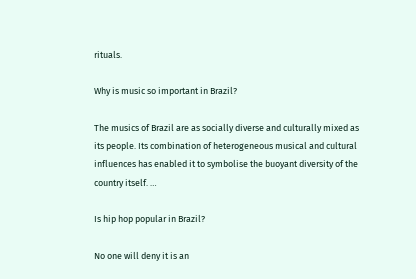rituals.

Why is music so important in Brazil?

The musics of Brazil are as socially diverse and culturally mixed as its people. Its combination of heterogeneous musical and cultural influences has enabled it to symbolise the buoyant diversity of the country itself. …

Is hip hop popular in Brazil?

No one will deny it is an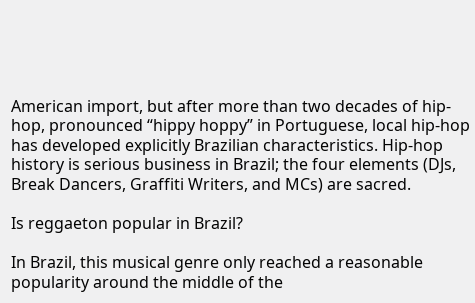American import, but after more than two decades of hip-hop, pronounced “hippy hoppy” in Portuguese, local hip-hop has developed explicitly Brazilian characteristics. Hip-hop history is serious business in Brazil; the four elements (DJs, Break Dancers, Graffiti Writers, and MCs) are sacred.

Is reggaeton popular in Brazil?

In Brazil, this musical genre only reached a reasonable popularity around the middle of the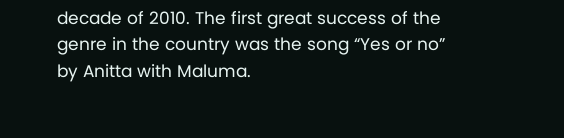decade of 2010. The first great success of the genre in the country was the song “Yes or no” by Anitta with Maluma.